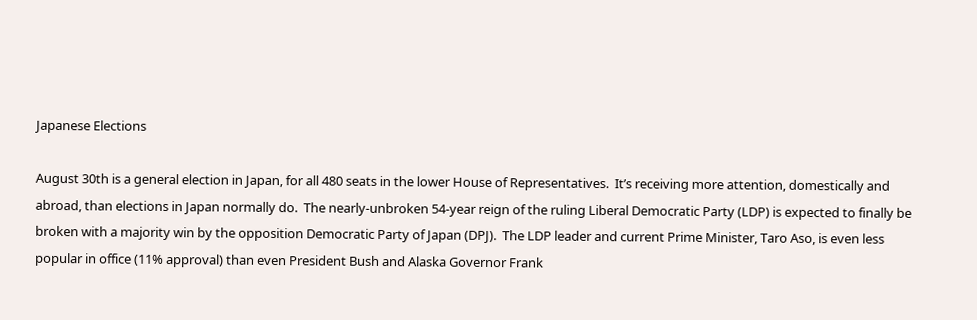Japanese Elections

August 30th is a general election in Japan, for all 480 seats in the lower House of Representatives.  It’s receiving more attention, domestically and abroad, than elections in Japan normally do.  The nearly-unbroken 54-year reign of the ruling Liberal Democratic Party (LDP) is expected to finally be broken with a majority win by the opposition Democratic Party of Japan (DPJ).  The LDP leader and current Prime Minister, Taro Aso, is even less popular in office (11% approval) than even President Bush and Alaska Governor Frank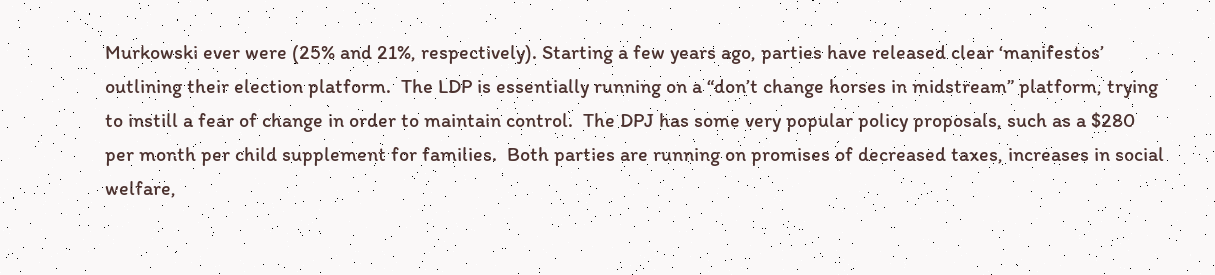Murkowski ever were (25% and 21%, respectively). Starting a few years ago, parties have released clear ‘manifestos’ outlining their election platform.  The LDP is essentially running on a “don’t change horses in midstream” platform, trying to instill a fear of change in order to maintain control.  The DPJ has some very popular policy proposals, such as a $280 per month per child supplement for families.  Both parties are running on promises of decreased taxes, increases in social welfare,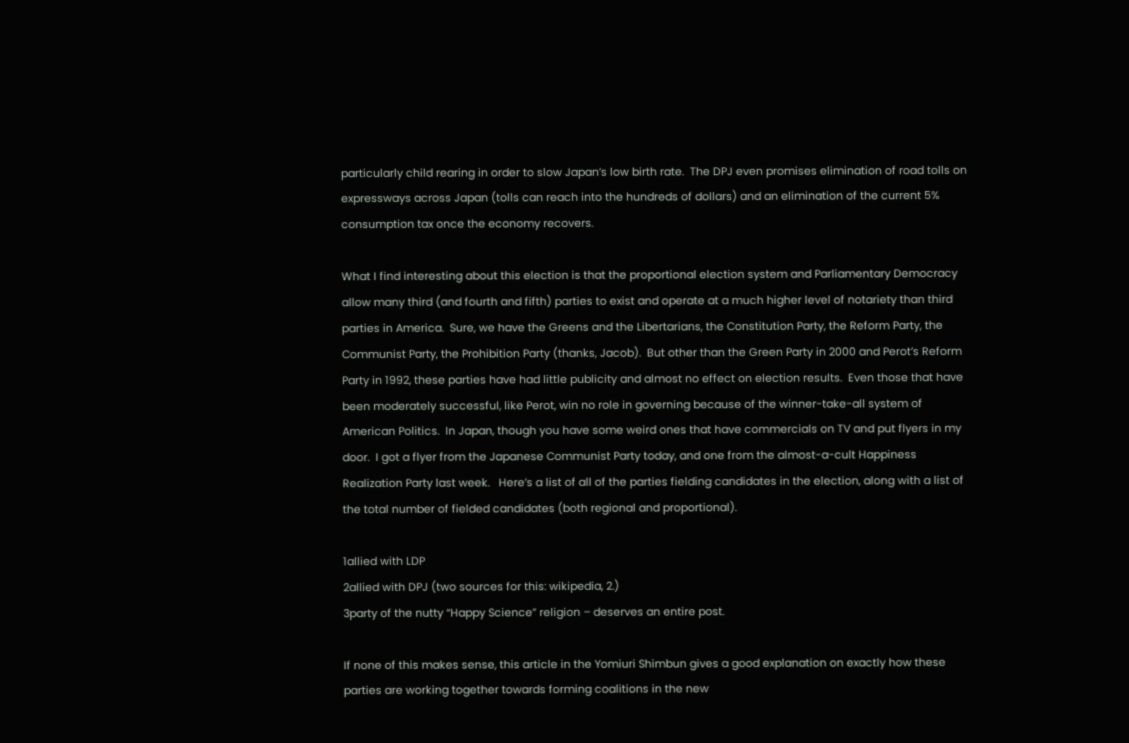particularly child rearing in order to slow Japan’s low birth rate.  The DPJ even promises elimination of road tolls on expressways across Japan (tolls can reach into the hundreds of dollars) and an elimination of the current 5% consumption tax once the economy recovers.

What I find interesting about this election is that the proportional election system and Parliamentary Democracy allow many third (and fourth and fifth) parties to exist and operate at a much higher level of notariety than third parties in America.  Sure, we have the Greens and the Libertarians, the Constitution Party, the Reform Party, the Communist Party, the Prohibition Party (thanks, Jacob).  But other than the Green Party in 2000 and Perot’s Reform Party in 1992, these parties have had little publicity and almost no effect on election results.  Even those that have been moderately successful, like Perot, win no role in governing because of the winner-take-all system of American Politics.  In Japan, though you have some weird ones that have commercials on TV and put flyers in my door.  I got a flyer from the Japanese Communist Party today, and one from the almost-a-cult Happiness Realization Party last week.   Here’s a list of all of the parties fielding candidates in the election, along with a list of the total number of fielded candidates (both regional and proportional).

1allied with LDP
2allied with DPJ (two sources for this: wikipedia, 2.)
3party of the nutty “Happy Science” religion – deserves an entire post.

If none of this makes sense, this article in the Yomiuri Shimbun gives a good explanation on exactly how these parties are working together towards forming coalitions in the new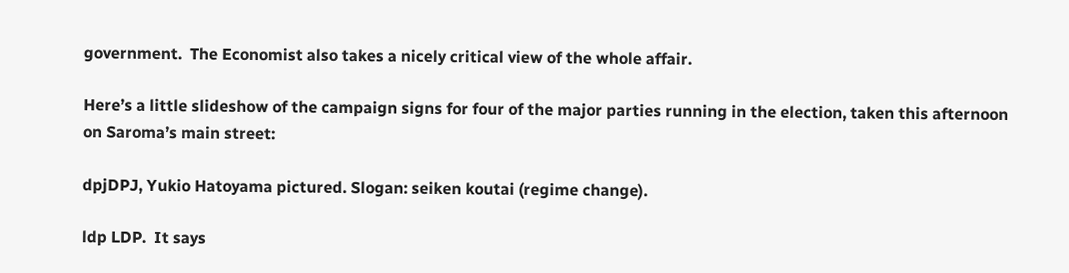government.  The Economist also takes a nicely critical view of the whole affair.

Here’s a little slideshow of the campaign signs for four of the major parties running in the election, taken this afternoon on Saroma’s main street:

dpjDPJ, Yukio Hatoyama pictured. Slogan: seiken koutai (regime change).

ldp LDP.  It says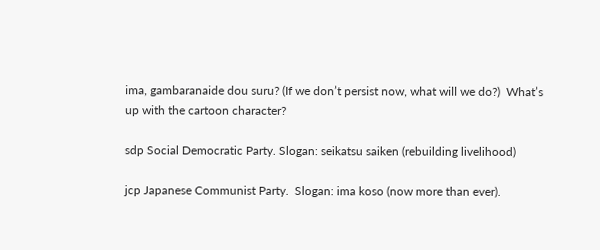ima, gambaranaide dou suru? (If we don’t persist now, what will we do?)  What’s up with the cartoon character?

sdp Social Democratic Party. Slogan: seikatsu saiken (rebuilding livelihood)

jcp Japanese Communist Party.  Slogan: ima koso (now more than ever).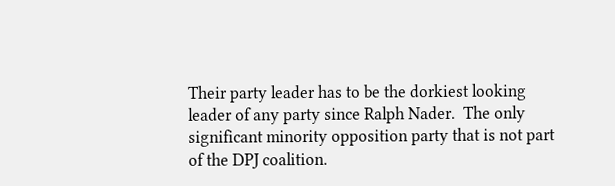Their party leader has to be the dorkiest looking leader of any party since Ralph Nader.  The only significant minority opposition party that is not part of the DPJ coalition.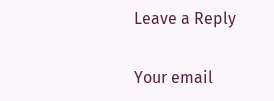Leave a Reply

Your email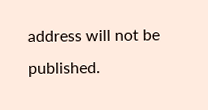address will not be published.